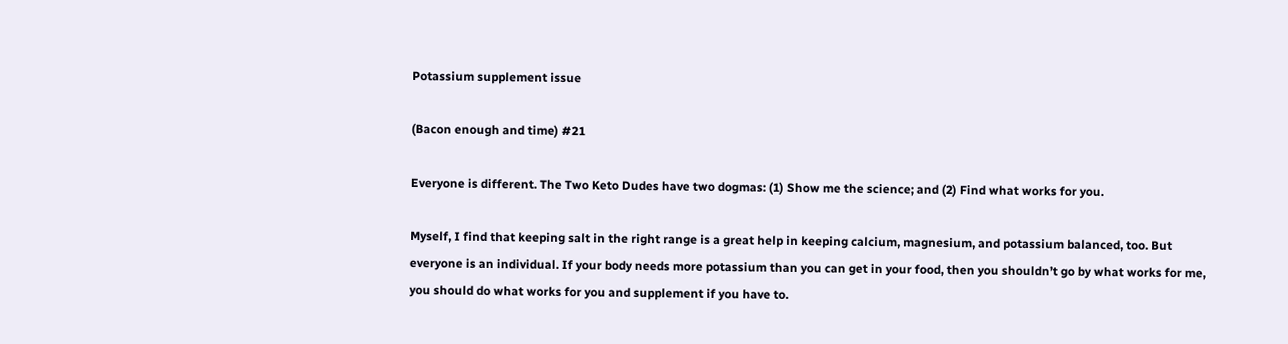Potassium supplement issue

(Bacon enough and time) #21

Everyone is different. The Two Keto Dudes have two dogmas: (1) Show me the science; and (2) Find what works for you.

Myself, I find that keeping salt in the right range is a great help in keeping calcium, magnesium, and potassium balanced, too. But everyone is an individual. If your body needs more potassium than you can get in your food, then you shouldn’t go by what works for me, you should do what works for you and supplement if you have to.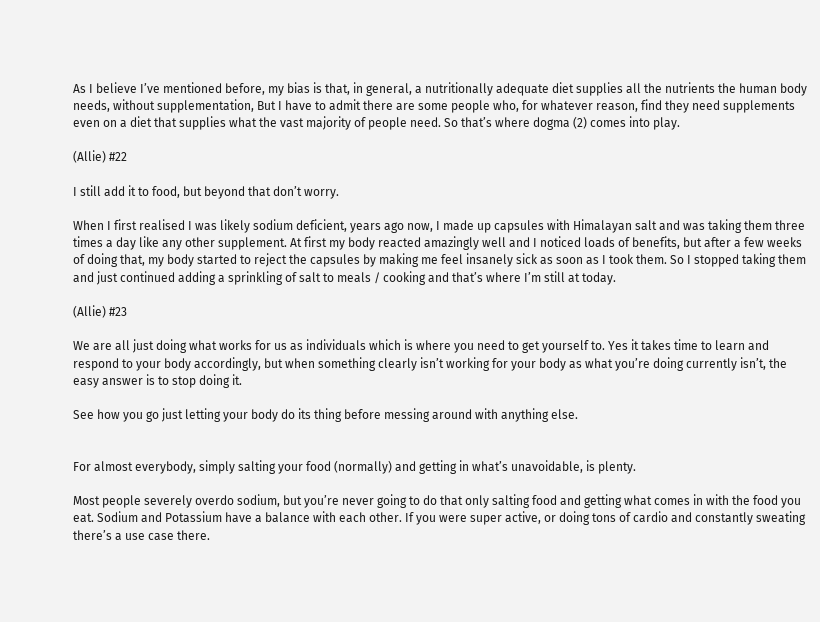As I believe I’ve mentioned before, my bias is that, in general, a nutritionally adequate diet supplies all the nutrients the human body needs, without supplementation, But I have to admit there are some people who, for whatever reason, find they need supplements even on a diet that supplies what the vast majority of people need. So that’s where dogma (2) comes into play.

(Allie) #22

I still add it to food, but beyond that don’t worry.

When I first realised I was likely sodium deficient, years ago now, I made up capsules with Himalayan salt and was taking them three times a day like any other supplement. At first my body reacted amazingly well and I noticed loads of benefits, but after a few weeks of doing that, my body started to reject the capsules by making me feel insanely sick as soon as I took them. So I stopped taking them and just continued adding a sprinkling of salt to meals / cooking and that’s where I’m still at today.

(Allie) #23

We are all just doing what works for us as individuals which is where you need to get yourself to. Yes it takes time to learn and respond to your body accordingly, but when something clearly isn’t working for your body as what you’re doing currently isn’t, the easy answer is to stop doing it.

See how you go just letting your body do its thing before messing around with anything else.


For almost everybody, simply salting your food (normally) and getting in what’s unavoidable, is plenty.

Most people severely overdo sodium, but you’re never going to do that only salting food and getting what comes in with the food you eat. Sodium and Potassium have a balance with each other. If you were super active, or doing tons of cardio and constantly sweating there’s a use case there.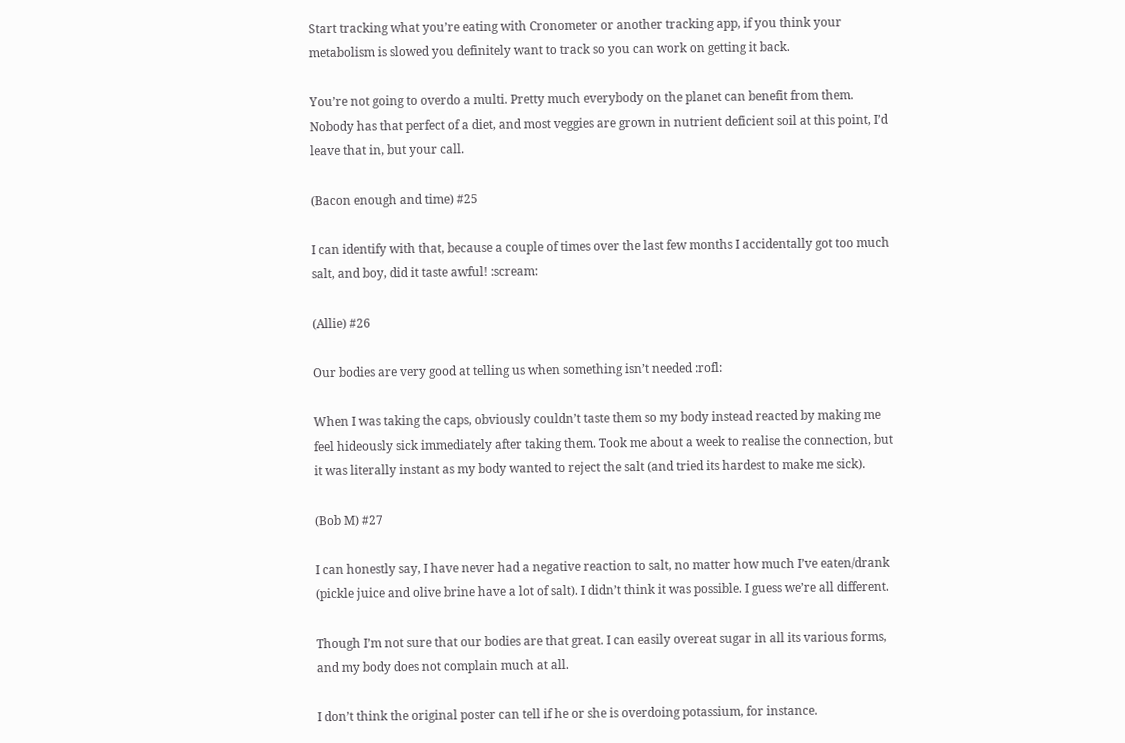Start tracking what you’re eating with Cronometer or another tracking app, if you think your metabolism is slowed you definitely want to track so you can work on getting it back.

You’re not going to overdo a multi. Pretty much everybody on the planet can benefit from them. Nobody has that perfect of a diet, and most veggies are grown in nutrient deficient soil at this point, I’d leave that in, but your call.

(Bacon enough and time) #25

I can identify with that, because a couple of times over the last few months I accidentally got too much salt, and boy, did it taste awful! :scream:

(Allie) #26

Our bodies are very good at telling us when something isn’t needed :rofl:

When I was taking the caps, obviously couldn’t taste them so my body instead reacted by making me feel hideously sick immediately after taking them. Took me about a week to realise the connection, but it was literally instant as my body wanted to reject the salt (and tried its hardest to make me sick).

(Bob M) #27

I can honestly say, I have never had a negative reaction to salt, no matter how much I’ve eaten/drank (pickle juice and olive brine have a lot of salt). I didn’t think it was possible. I guess we’re all different.

Though I’m not sure that our bodies are that great. I can easily overeat sugar in all its various forms, and my body does not complain much at all.

I don’t think the original poster can tell if he or she is overdoing potassium, for instance.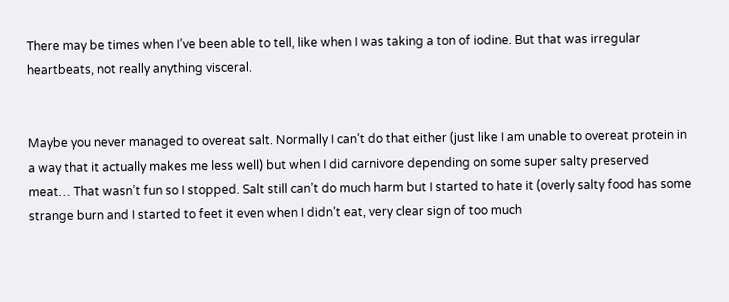There may be times when I’ve been able to tell, like when I was taking a ton of iodine. But that was irregular heartbeats, not really anything visceral.


Maybe you never managed to overeat salt. Normally I can’t do that either (just like I am unable to overeat protein in a way that it actually makes me less well) but when I did carnivore depending on some super salty preserved meat… That wasn’t fun so I stopped. Salt still can’t do much harm but I started to hate it (overly salty food has some strange burn and I started to feet it even when I didn’t eat, very clear sign of too much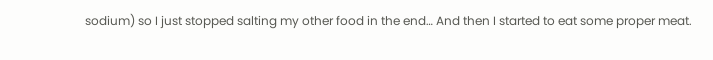sodium) so I just stopped salting my other food in the end… And then I started to eat some proper meat.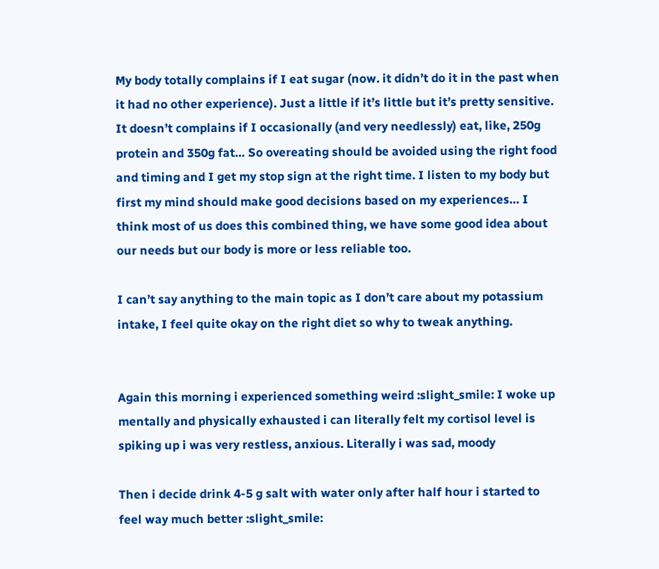My body totally complains if I eat sugar (now. it didn’t do it in the past when it had no other experience). Just a little if it’s little but it’s pretty sensitive. It doesn’t complains if I occasionally (and very needlessly) eat, like, 250g protein and 350g fat… So overeating should be avoided using the right food and timing and I get my stop sign at the right time. I listen to my body but first my mind should make good decisions based on my experiences… I think most of us does this combined thing, we have some good idea about our needs but our body is more or less reliable too.

I can’t say anything to the main topic as I don’t care about my potassium intake, I feel quite okay on the right diet so why to tweak anything.


Again this morning i experienced something weird :slight_smile: I woke up mentally and physically exhausted i can literally felt my cortisol level is spiking up i was very restless, anxious. Literally i was sad, moody

Then i decide drink 4-5 g salt with water only after half hour i started to feel way much better :slight_smile: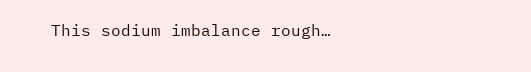This sodium imbalance rough…